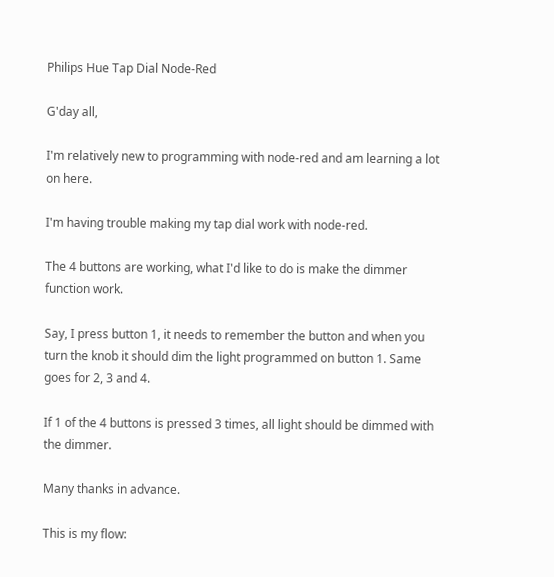Philips Hue Tap Dial Node-Red

G'day all,

I'm relatively new to programming with node-red and am learning a lot on here.

I'm having trouble making my tap dial work with node-red.

The 4 buttons are working, what I'd like to do is make the dimmer function work.

Say, I press button 1, it needs to remember the button and when you turn the knob it should dim the light programmed on button 1. Same goes for 2, 3 and 4.

If 1 of the 4 buttons is pressed 3 times, all light should be dimmed with the dimmer.

Many thanks in advance.

This is my flow: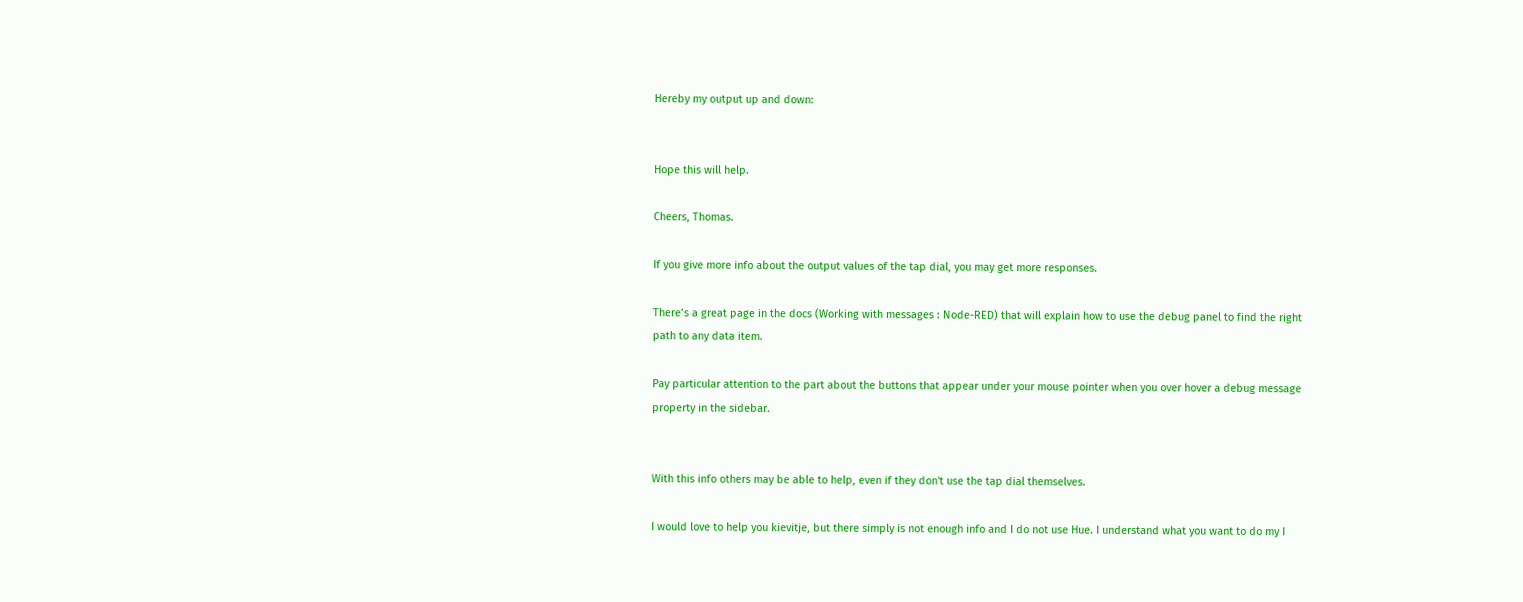Hereby my output up and down:


Hope this will help.

Cheers, Thomas.

If you give more info about the output values of the tap dial, you may get more responses.

There’s a great page in the docs (Working with messages : Node-RED) that will explain how to use the debug panel to find the right path to any data item.

Pay particular attention to the part about the buttons that appear under your mouse pointer when you over hover a debug message property in the sidebar.


With this info others may be able to help, even if they don't use the tap dial themselves.

I would love to help you kievitje, but there simply is not enough info and I do not use Hue. I understand what you want to do my I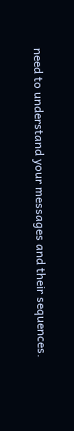need to understand your messages and their sequences.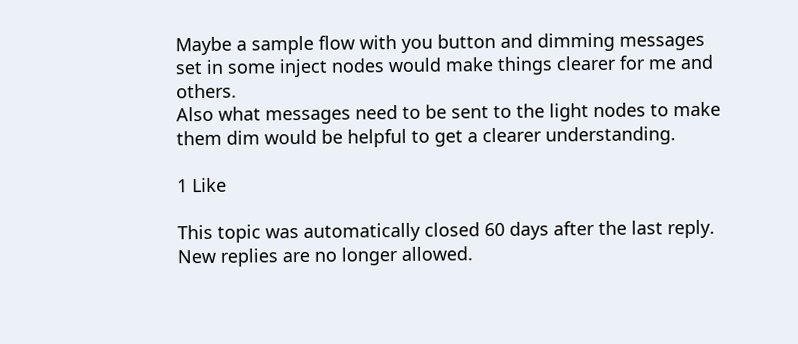Maybe a sample flow with you button and dimming messages set in some inject nodes would make things clearer for me and others.
Also what messages need to be sent to the light nodes to make them dim would be helpful to get a clearer understanding.

1 Like

This topic was automatically closed 60 days after the last reply. New replies are no longer allowed.